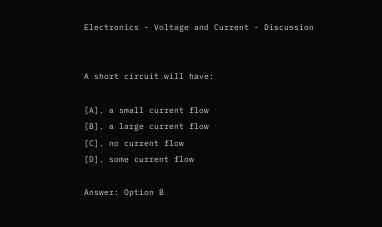Electronics - Voltage and Current - Discussion


A short circuit will have:

[A]. a small current flow
[B]. a large current flow
[C]. no current flow
[D]. some current flow

Answer: Option B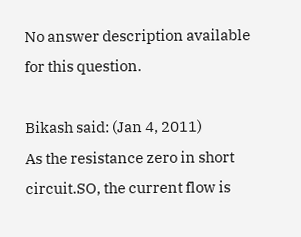No answer description available for this question.

Bikash said: (Jan 4, 2011)
As the resistance zero in short circuit.SO, the current flow is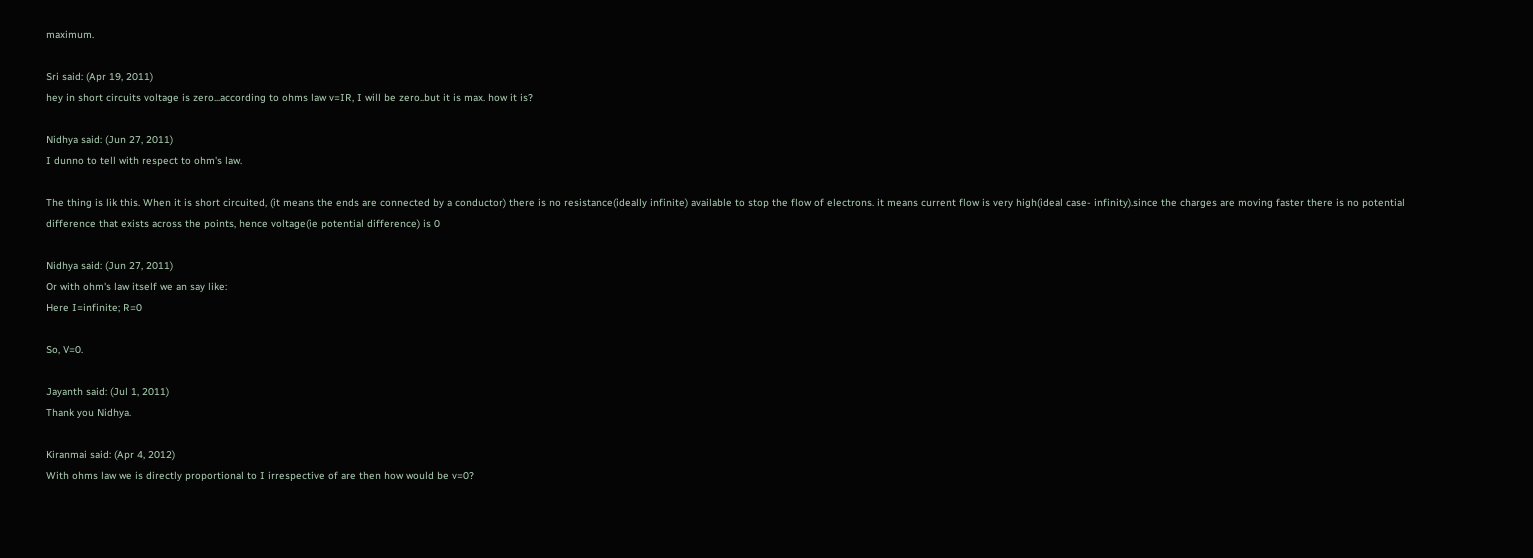maximum.

Sri said: (Apr 19, 2011)
hey in short circuits voltage is zero...according to ohms law v=IR, I will be zero..but it is max. how it is?

Nidhya said: (Jun 27, 2011)
I dunno to tell with respect to ohm's law.

The thing is lik this. When it is short circuited, (it means the ends are connected by a conductor) there is no resistance(ideally infinite) available to stop the flow of electrons. it means current flow is very high(ideal case- infinity).since the charges are moving faster there is no potential difference that exists across the points, hence voltage(ie potential difference) is 0

Nidhya said: (Jun 27, 2011)
Or with ohm's law itself we an say like:
Here I=infinite; R=0

So, V=0.

Jayanth said: (Jul 1, 2011)
Thank you Nidhya.

Kiranmai said: (Apr 4, 2012)
With ohms law we is directly proportional to I irrespective of are then how would be v=0?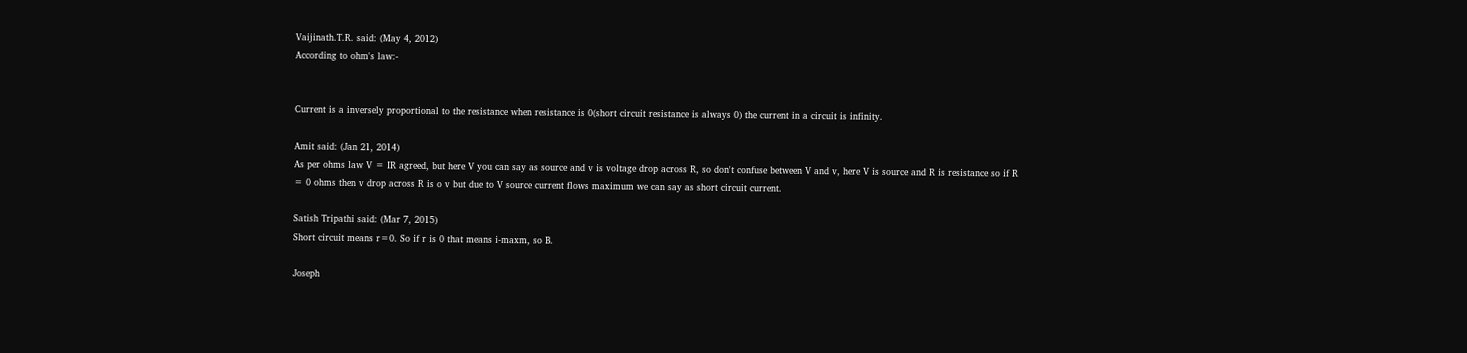Vaijinath.T.R. said: (May 4, 2012)
According to ohm's law:-


Current is a inversely proportional to the resistance when resistance is 0(short circuit resistance is always 0) the current in a circuit is infinity.

Amit said: (Jan 21, 2014)
As per ohms law V = IR agreed, but here V you can say as source and v is voltage drop across R, so don't confuse between V and v, here V is source and R is resistance so if R = 0 ohms then v drop across R is o v but due to V source current flows maximum we can say as short circuit current.

Satish Tripathi said: (Mar 7, 2015)
Short circuit means r=0. So if r is 0 that means i-maxm, so B.

Joseph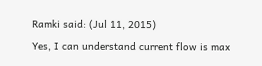Ramki said: (Jul 11, 2015)
Yes, I can understand current flow is max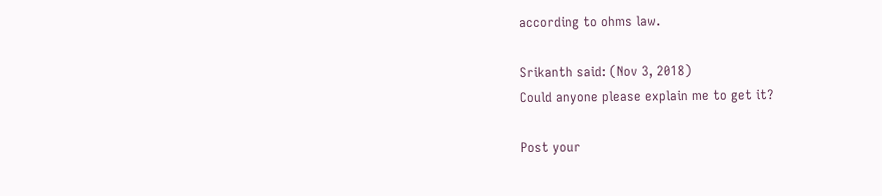according to ohms law.

Srikanth said: (Nov 3, 2018)
Could anyone please explain me to get it?

Post your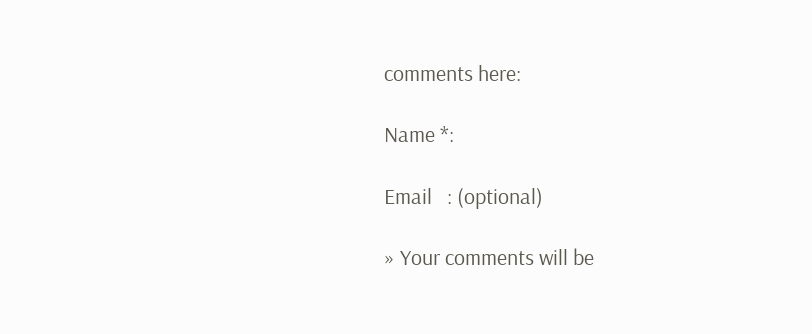comments here:

Name *:

Email   : (optional)

» Your comments will be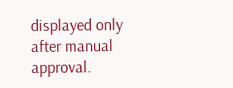displayed only after manual approval.